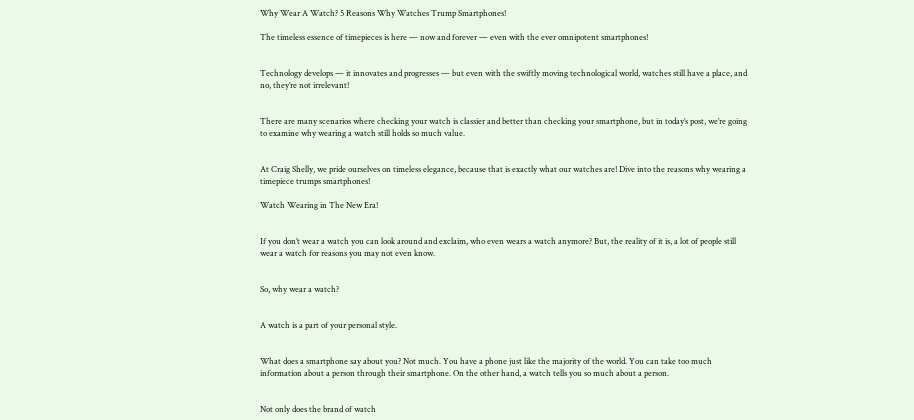Why Wear A Watch? 5 Reasons Why Watches Trump Smartphones!

The timeless essence of timepieces is here — now and forever — even with the ever omnipotent smartphones!


Technology develops — it innovates and progresses — but even with the swiftly moving technological world, watches still have a place, and no, they’re not irrelevant!


There are many scenarios where checking your watch is classier and better than checking your smartphone, but in today’s post, we’re going to examine why wearing a watch still holds so much value.


At Craig Shelly, we pride ourselves on timeless elegance, because that is exactly what our watches are! Dive into the reasons why wearing a timepiece trumps smartphones!

Watch Wearing in The New Era!


If you don’t wear a watch you can look around and exclaim, who even wears a watch anymore? But, the reality of it is, a lot of people still wear a watch for reasons you may not even know.


So, why wear a watch?


A watch is a part of your personal style.


What does a smartphone say about you? Not much. You have a phone just like the majority of the world. You can take too much information about a person through their smartphone. On the other hand, a watch tells you so much about a person.


Not only does the brand of watch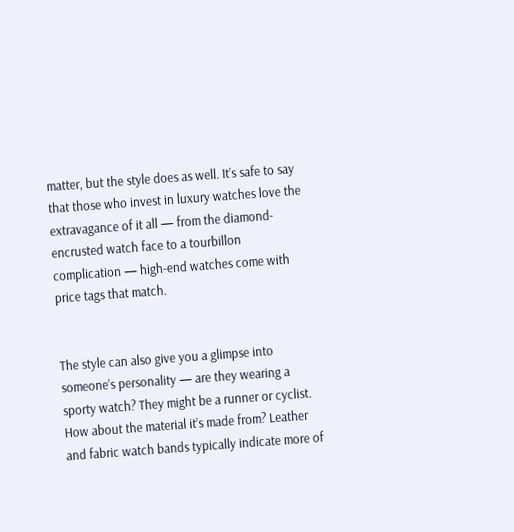matter, but the style does as well. It’s safe to say that those who invest in luxury watches love the extravagance of it all — from the diamond-encrusted watch face to a tourbillon complication — high-end watches come with price tags that match.


The style can also give you a glimpse into someone’s personality — are they wearing a sporty watch? They might be a runner or cyclist. How about the material it’s made from? Leather and fabric watch bands typically indicate more of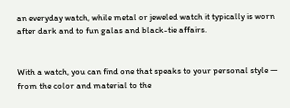an everyday watch, while metal or jeweled watch it typically is worn after dark and to fun galas and black-tie affairs.


With a watch, you can find one that speaks to your personal style — from the color and material to the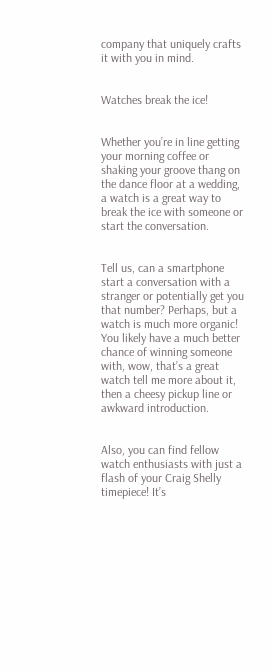company that uniquely crafts it with you in mind.


Watches break the ice!


Whether you’re in line getting your morning coffee or shaking your groove thang on the dance floor at a wedding, a watch is a great way to break the ice with someone or start the conversation.


Tell us, can a smartphone start a conversation with a stranger or potentially get you that number? Perhaps, but a watch is much more organic! You likely have a much better chance of winning someone with, wow, that’s a great watch tell me more about it, then a cheesy pickup line or awkward introduction.


Also, you can find fellow watch enthusiasts with just a flash of your Craig Shelly timepiece! It’s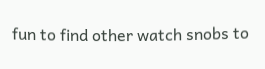fun to find other watch snobs to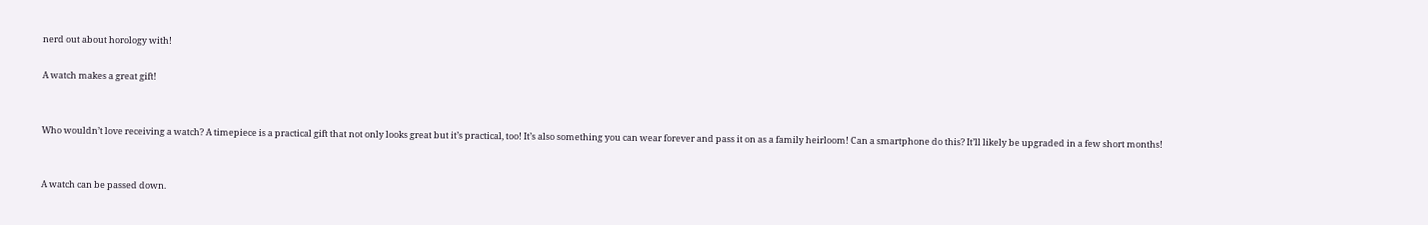nerd out about horology with!

A watch makes a great gift!


Who wouldn’t love receiving a watch? A timepiece is a practical gift that not only looks great but it’s practical, too! It’s also something you can wear forever and pass it on as a family heirloom! Can a smartphone do this? It’ll likely be upgraded in a few short months!


A watch can be passed down.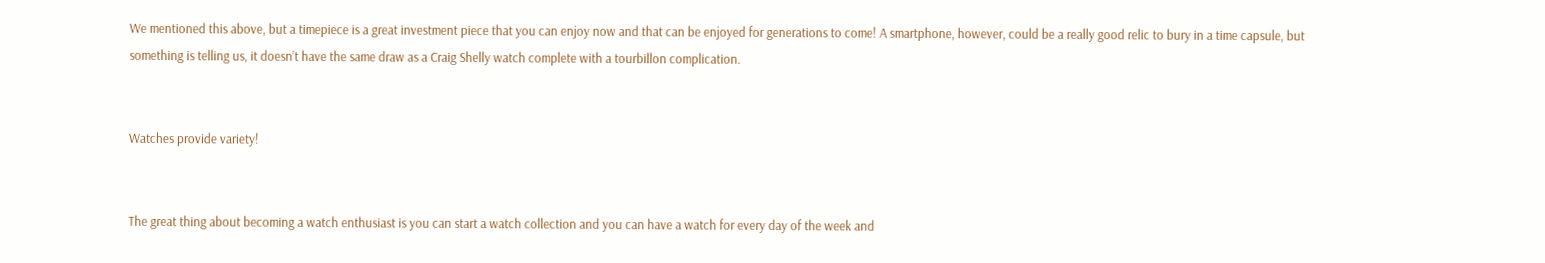We mentioned this above, but a timepiece is a great investment piece that you can enjoy now and that can be enjoyed for generations to come! A smartphone, however, could be a really good relic to bury in a time capsule, but something is telling us, it doesn’t have the same draw as a Craig Shelly watch complete with a tourbillon complication.


Watches provide variety!


The great thing about becoming a watch enthusiast is you can start a watch collection and you can have a watch for every day of the week and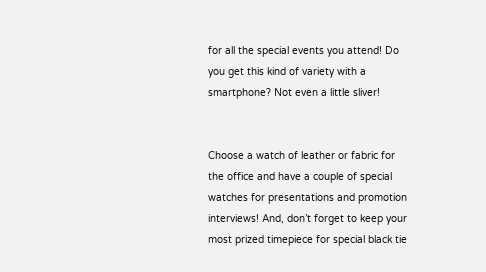for all the special events you attend! Do you get this kind of variety with a smartphone? Not even a little sliver!


Choose a watch of leather or fabric for the office and have a couple of special watches for presentations and promotion interviews! And, don’t forget to keep your most prized timepiece for special black tie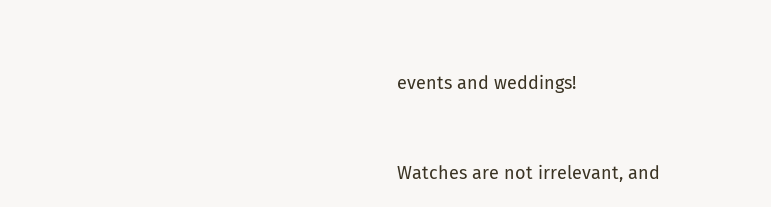events and weddings!


Watches are not irrelevant, and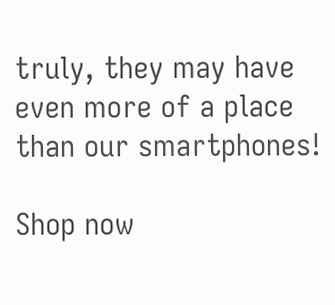truly, they may have even more of a place than our smartphones!

Shop now